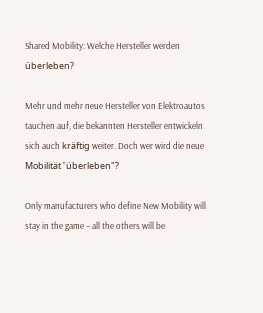Shared Mobility: Welche Hersteller werden überleben?

Mehr und mehr neue Hersteller von Elektroautos tauchen auf, die bekannten Hersteller entwickeln sich auch kräftig weiter. Doch wer wird die neue Mobilität "überleben"?

Only manufacturers who define New Mobility will stay in the game – all the others will be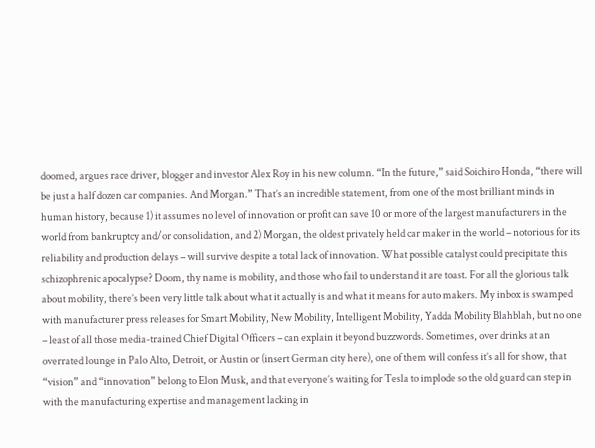doomed, argues race driver, blogger and investor Alex Roy in his new column. “In the future,” said Soichiro Honda, “there will be just a half dozen car companies. And Morgan.” That’s an incredible statement, from one of the most brilliant minds in human history, because 1) it assumes no level of innovation or profit can save 10 or more of the largest manufacturers in the world from bankruptcy and/or consolidation, and 2) Morgan, the oldest privately held car maker in the world – notorious for its reliability and production delays – will survive despite a total lack of innovation. What possible catalyst could precipitate this schizophrenic apocalypse? Doom, thy name is mobility, and those who fail to understand it are toast. For all the glorious talk about mobility, there’s been very little talk about what it actually is and what it means for auto makers. My inbox is swamped with manufacturer press releases for Smart Mobility, New Mobility, Intelligent Mobility, Yadda Mobility Blahblah, but no one – least of all those media-trained Chief Digital Officers – can explain it beyond buzzwords. Sometimes, over drinks at an overrated lounge in Palo Alto, Detroit, or Austin or (insert German city here), one of them will confess it’s all for show, that “vision” and “innovation” belong to Elon Musk, and that everyone’s waiting for Tesla to implode so the old guard can step in with the manufacturing expertise and management lacking in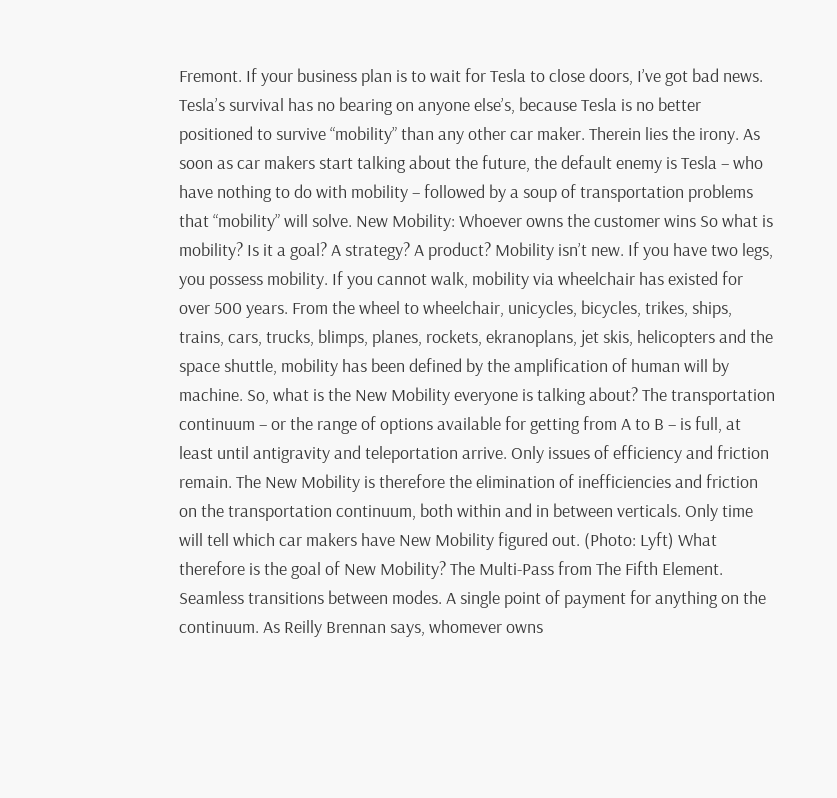Fremont. If your business plan is to wait for Tesla to close doors, I’ve got bad news. Tesla’s survival has no bearing on anyone else’s, because Tesla is no better positioned to survive “mobility” than any other car maker. Therein lies the irony. As soon as car makers start talking about the future, the default enemy is Tesla – who have nothing to do with mobility – followed by a soup of transportation problems that “mobility” will solve. New Mobility: Whoever owns the customer wins So what is mobility? Is it a goal? A strategy? A product? Mobility isn’t new. If you have two legs, you possess mobility. If you cannot walk, mobility via wheelchair has existed for over 500 years. From the wheel to wheelchair, unicycles, bicycles, trikes, ships, trains, cars, trucks, blimps, planes, rockets, ekranoplans, jet skis, helicopters and the space shuttle, mobility has been defined by the amplification of human will by machine. So, what is the New Mobility everyone is talking about? The transportation continuum – or the range of options available for getting from A to B – is full, at least until antigravity and teleportation arrive. Only issues of efficiency and friction remain. The New Mobility is therefore the elimination of inefficiencies and friction on the transportation continuum, both within and in between verticals. Only time will tell which car makers have New Mobility figured out. (Photo: Lyft) What therefore is the goal of New Mobility? The Multi-Pass from The Fifth Element. Seamless transitions between modes. A single point of payment for anything on the continuum. As Reilly Brennan says, whomever owns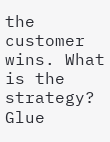the customer wins. What is the strategy? Glue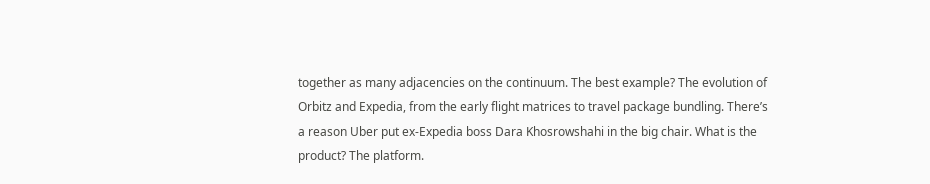together as many adjacencies on the continuum. The best example? The evolution of Orbitz and Expedia, from the early flight matrices to travel package bundling. There’s a reason Uber put ex-Expedia boss Dara Khosrowshahi in the big chair. What is the product? The platform.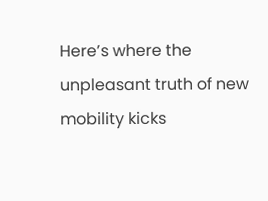Here’s where the unpleasant truth of new mobility kicks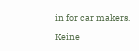in for car makers.

Keine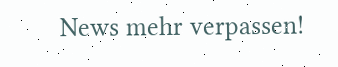News mehr verpassen!